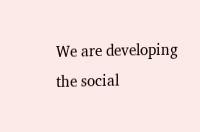We are developing the social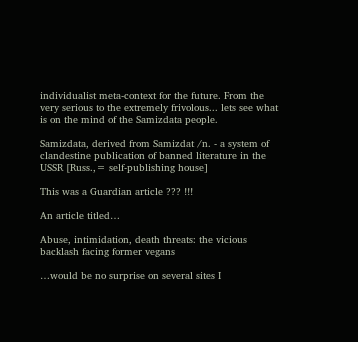individualist meta-context for the future. From the very serious to the extremely frivolous... lets see what is on the mind of the Samizdata people.

Samizdata, derived from Samizdat /n. - a system of clandestine publication of banned literature in the USSR [Russ.,= self-publishing house]

This was a Guardian article ??? !!!

An article titled…

Abuse, intimidation, death threats: the vicious backlash facing former vegans

…would be no surprise on several sites I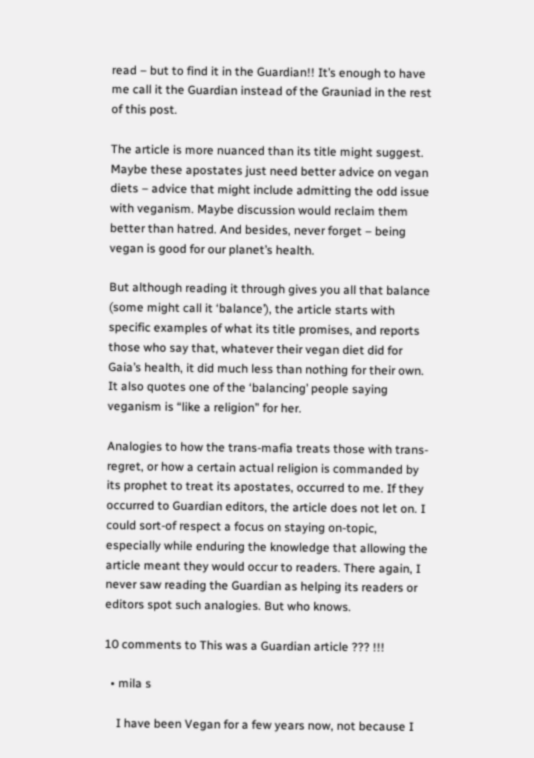read – but to find it in the Guardian!! It’s enough to have me call it the Guardian instead of the Grauniad in the rest of this post.

The article is more nuanced than its title might suggest. Maybe these apostates just need better advice on vegan diets – advice that might include admitting the odd issue with veganism. Maybe discussion would reclaim them better than hatred. And besides, never forget – being vegan is good for our planet’s health.

But although reading it through gives you all that balance (some might call it ‘balance’), the article starts with specific examples of what its title promises, and reports those who say that, whatever their vegan diet did for Gaia’s health, it did much less than nothing for their own. It also quotes one of the ‘balancing’ people saying veganism is “like a religion” for her.

Analogies to how the trans-mafia treats those with trans-regret, or how a certain actual religion is commanded by its prophet to treat its apostates, occurred to me. If they occurred to Guardian editors, the article does not let on. I could sort-of respect a focus on staying on-topic, especially while enduring the knowledge that allowing the article meant they would occur to readers. There again, I never saw reading the Guardian as helping its readers or editors spot such analogies. But who knows.

10 comments to This was a Guardian article ??? !!!

  • mila s

    I have been Vegan for a few years now, not because I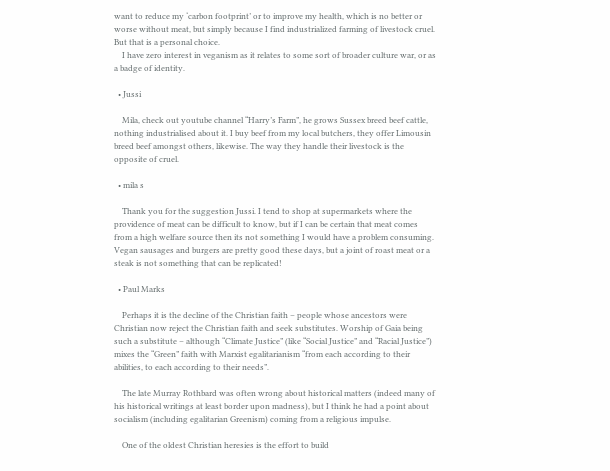want to reduce my ‘carbon footprint’ or to improve my health, which is no better or worse without meat, but simply because I find industrialized farming of livestock cruel. But that is a personal choice.
    I have zero interest in veganism as it relates to some sort of broader culture war, or as a badge of identity.

  • Jussi

    Mila, check out youtube channel “Harry’s Farm”, he grows Sussex breed beef cattle, nothing industrialised about it. I buy beef from my local butchers, they offer Limousin breed beef amongst others, likewise. The way they handle their livestock is the opposite of cruel.

  • mila s

    Thank you for the suggestion Jussi. I tend to shop at supermarkets where the providence of meat can be difficult to know, but if I can be certain that meat comes from a high welfare source then its not something I would have a problem consuming. Vegan sausages and burgers are pretty good these days, but a joint of roast meat or a steak is not something that can be replicated!

  • Paul Marks

    Perhaps it is the decline of the Christian faith – people whose ancestors were Christian now reject the Christian faith and seek substitutes. Worship of Gaia being such a substitute – although “Climate Justice” (like “Social Justice” and “Racial Justice”) mixes the “Green” faith with Marxist egalitarianism “from each according to their abilities, to each according to their needs”.

    The late Murray Rothbard was often wrong about historical matters (indeed many of his historical writings at least border upon madness), but I think he had a point about socialism (including egalitarian Greenism) coming from a religious impulse.

    One of the oldest Christian heresies is the effort to build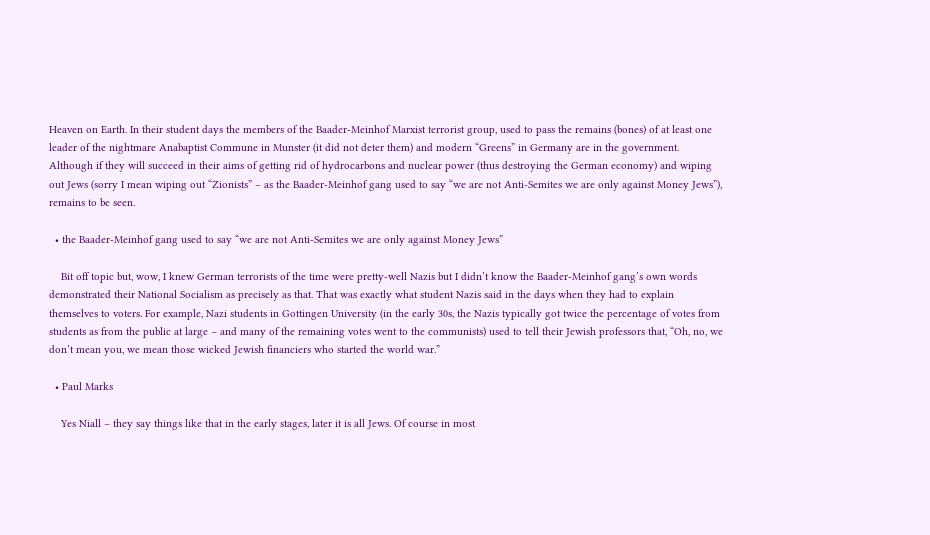Heaven on Earth. In their student days the members of the Baader-Meinhof Marxist terrorist group, used to pass the remains (bones) of at least one leader of the nightmare Anabaptist Commune in Munster (it did not deter them) and modern “Greens” in Germany are in the government. Although if they will succeed in their aims of getting rid of hydrocarbons and nuclear power (thus destroying the German economy) and wiping out Jews (sorry I mean wiping out “Zionists” – as the Baader-Meinhof gang used to say “we are not Anti-Semites we are only against Money Jews”), remains to be seen.

  • the Baader-Meinhof gang used to say “we are not Anti-Semites we are only against Money Jews”

    Bit off topic but, wow, I knew German terrorists of the time were pretty-well Nazis but I didn’t know the Baader-Meinhof gang’s own words demonstrated their National Socialism as precisely as that. That was exactly what student Nazis said in the days when they had to explain themselves to voters. For example, Nazi students in Gottingen University (in the early 30s, the Nazis typically got twice the percentage of votes from students as from the public at large – and many of the remaining votes went to the communists) used to tell their Jewish professors that, “Oh, no, we don’t mean you, we mean those wicked Jewish financiers who started the world war.”

  • Paul Marks

    Yes Niall – they say things like that in the early stages, later it is all Jews. Of course in most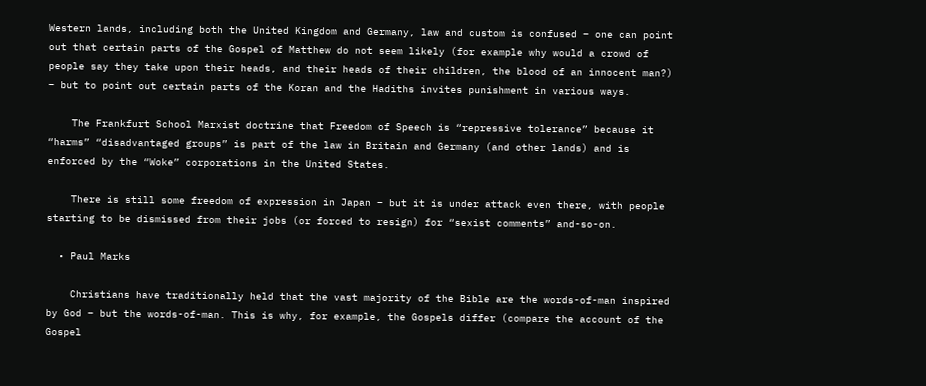Western lands, including both the United Kingdom and Germany, law and custom is confused – one can point out that certain parts of the Gospel of Matthew do not seem likely (for example why would a crowd of people say they take upon their heads, and their heads of their children, the blood of an innocent man?) – but to point out certain parts of the Koran and the Hadiths invites punishment in various ways.

    The Frankfurt School Marxist doctrine that Freedom of Speech is “repressive tolerance” because it “harms” “disadvantaged groups” is part of the law in Britain and Germany (and other lands) and is enforced by the “Woke” corporations in the United States.

    There is still some freedom of expression in Japan – but it is under attack even there, with people starting to be dismissed from their jobs (or forced to resign) for “sexist comments” and-so-on.

  • Paul Marks

    Christians have traditionally held that the vast majority of the Bible are the words-of-man inspired by God – but the words-of-man. This is why, for example, the Gospels differ (compare the account of the Gospel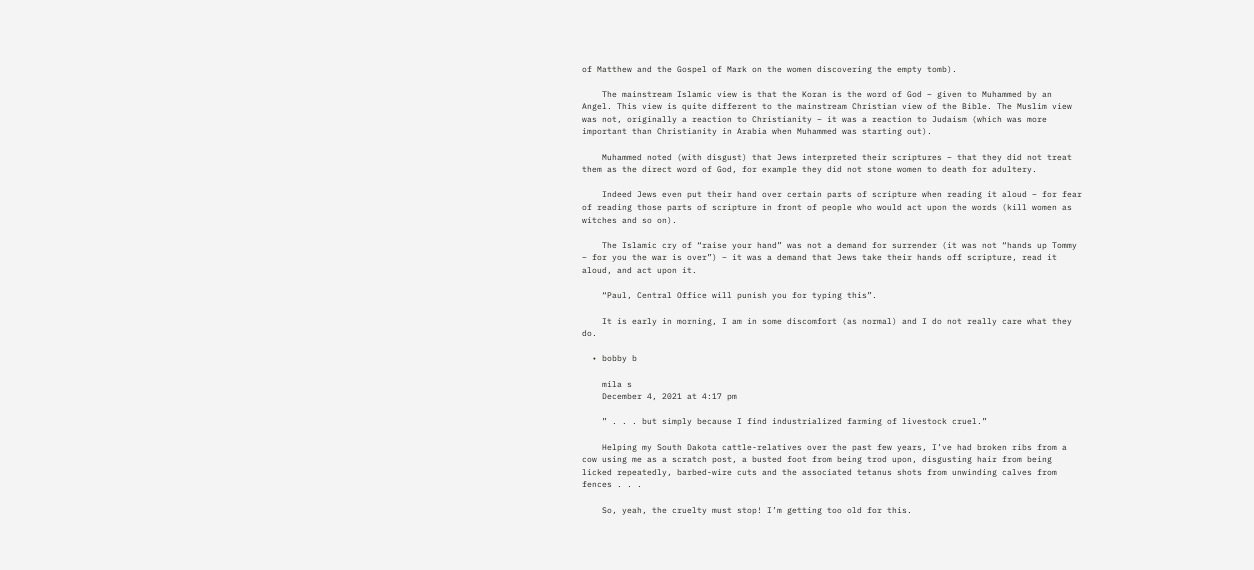of Matthew and the Gospel of Mark on the women discovering the empty tomb).

    The mainstream Islamic view is that the Koran is the word of God – given to Muhammed by an Angel. This view is quite different to the mainstream Christian view of the Bible. The Muslim view was not, originally a reaction to Christianity – it was a reaction to Judaism (which was more important than Christianity in Arabia when Muhammed was starting out).

    Muhammed noted (with disgust) that Jews interpreted their scriptures – that they did not treat them as the direct word of God, for example they did not stone women to death for adultery.

    Indeed Jews even put their hand over certain parts of scripture when reading it aloud – for fear of reading those parts of scripture in front of people who would act upon the words (kill women as witches and so on).

    The Islamic cry of “raise your hand” was not a demand for surrender (it was not “hands up Tommy – for you the war is over”) – it was a demand that Jews take their hands off scripture, read it aloud, and act upon it.

    “Paul, Central Office will punish you for typing this”.

    It is early in morning, I am in some discomfort (as normal) and I do not really care what they do.

  • bobby b

    mila s
    December 4, 2021 at 4:17 pm

    ” . . . but simply because I find industrialized farming of livestock cruel.”

    Helping my South Dakota cattle-relatives over the past few years, I’ve had broken ribs from a cow using me as a scratch post, a busted foot from being trod upon, disgusting hair from being licked repeatedly, barbed-wire cuts and the associated tetanus shots from unwinding calves from fences . . .

    So, yeah, the cruelty must stop! I’m getting too old for this.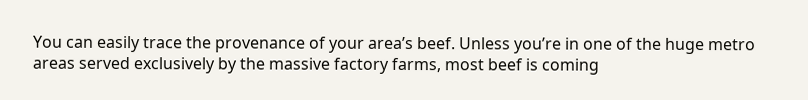You can easily trace the provenance of your area’s beef. Unless you’re in one of the huge metro areas served exclusively by the massive factory farms, most beef is coming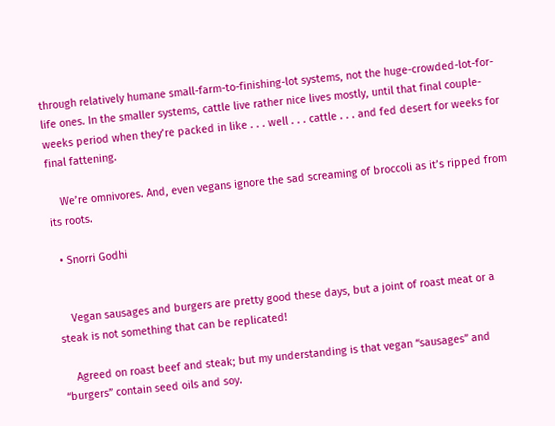through relatively humane small-farm-to-finishing-lot systems, not the huge-crowded-lot-for-life ones. In the smaller systems, cattle live rather nice lives mostly, until that final couple-weeks period when they’re packed in like . . . well . . . cattle . . . and fed desert for weeks for final fattening.

    We’re omnivores. And, even vegans ignore the sad screaming of broccoli as it’s ripped from its roots.

  • Snorri Godhi


    Vegan sausages and burgers are pretty good these days, but a joint of roast meat or a steak is not something that can be replicated!

    Agreed on roast beef and steak; but my understanding is that vegan “sausages” and “burgers” contain seed oils and soy.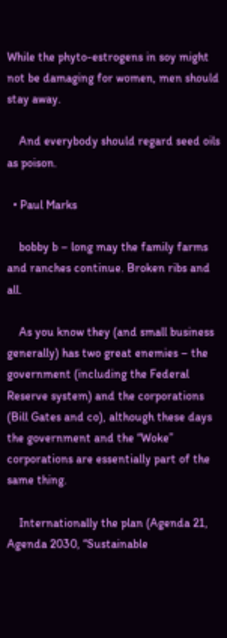While the phyto-estrogens in soy might not be damaging for women, men should stay away.

    And everybody should regard seed oils as poison.

  • Paul Marks

    bobby b – long may the family farms and ranches continue. Broken ribs and all.

    As you know they (and small business generally) has two great enemies – the government (including the Federal Reserve system) and the corporations (Bill Gates and co), although these days the government and the “Woke” corporations are essentially part of the same thing.

    Internationally the plan (Agenda 21, Agenda 2030, “Sustainable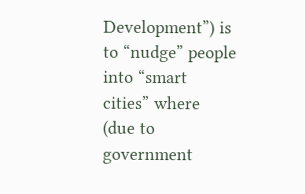Development”) is to “nudge” people into “smart cities” where (due to government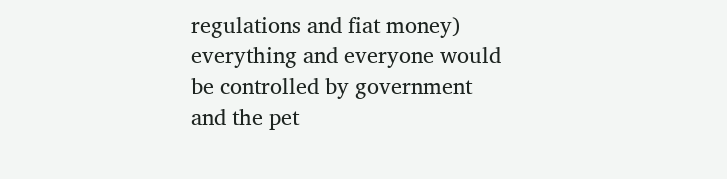regulations and fiat money) everything and everyone would be controlled by government and the pet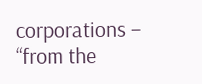corporations – “from the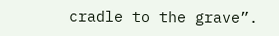cradle to the grave”.